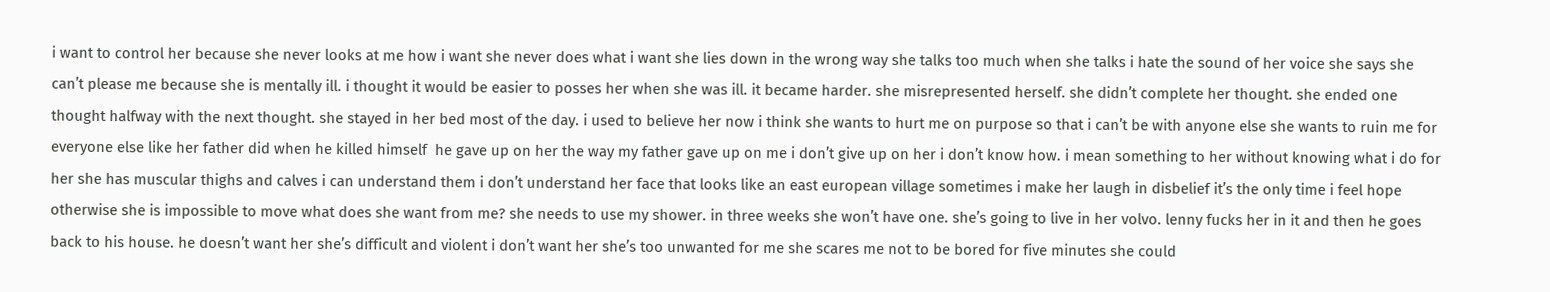i want to control her because she never looks at me how i want she never does what i want she lies down in the wrong way she talks too much when she talks i hate the sound of her voice she says she can’t please me because she is mentally ill. i thought it would be easier to posses her when she was ill. it became harder. she misrepresented herself. she didn’t complete her thought. she ended one thought halfway with the next thought. she stayed in her bed most of the day. i used to believe her now i think she wants to hurt me on purpose so that i can’t be with anyone else she wants to ruin me for everyone else like her father did when he killed himself  he gave up on her the way my father gave up on me i don’t give up on her i don’t know how. i mean something to her without knowing what i do for her she has muscular thighs and calves i can understand them i don’t understand her face that looks like an east european village sometimes i make her laugh in disbelief it’s the only time i feel hope otherwise she is impossible to move what does she want from me? she needs to use my shower. in three weeks she won’t have one. she’s going to live in her volvo. lenny fucks her in it and then he goes back to his house. he doesn’t want her she’s difficult and violent i don’t want her she’s too unwanted for me she scares me not to be bored for five minutes she could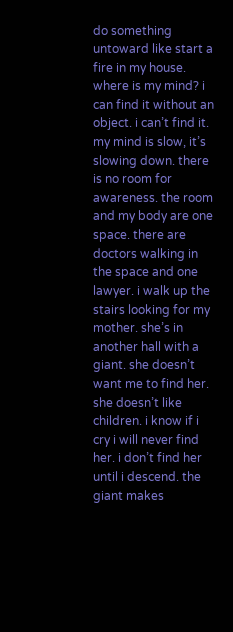do something untoward like start a fire in my house. where is my mind? i can find it without an object. i can’t find it. my mind is slow, it’s slowing down. there is no room for awareness. the room and my body are one space. there are doctors walking in the space and one lawyer. i walk up the stairs looking for my mother. she’s in another hall with a giant. she doesn’t want me to find her. she doesn’t like children. i know if i cry i will never find her. i don’t find her until i descend. the giant makes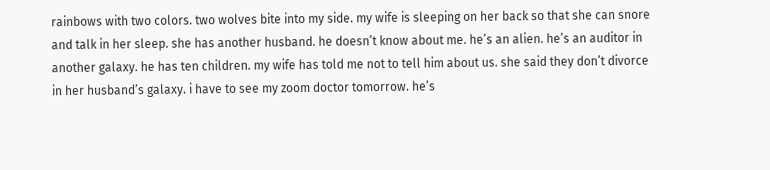rainbows with two colors. two wolves bite into my side. my wife is sleeping on her back so that she can snore and talk in her sleep. she has another husband. he doesn’t know about me. he’s an alien. he’s an auditor in another galaxy. he has ten children. my wife has told me not to tell him about us. she said they don’t divorce in her husband’s galaxy. i have to see my zoom doctor tomorrow. he’s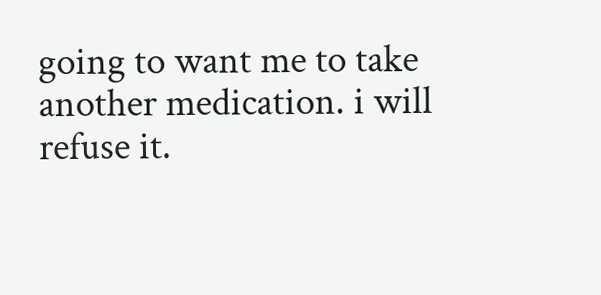going to want me to take another medication. i will refuse it.